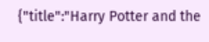{"title":"Harry Potter and the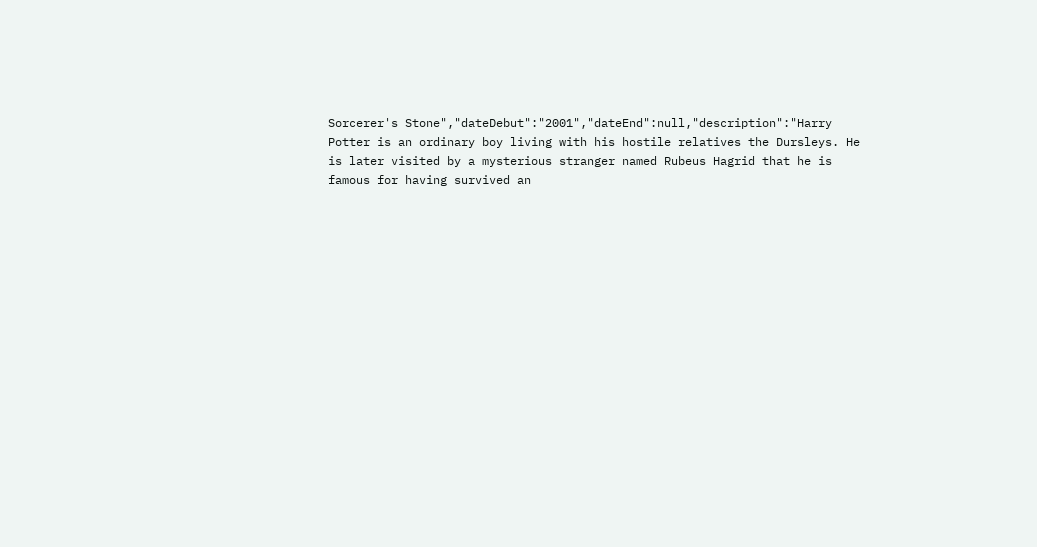Sorcerer's Stone","dateDebut":"2001","dateEnd":null,"description":"Harry Potter is an ordinary boy living with his hostile relatives the Dursleys. He is later visited by a mysterious stranger named Rubeus Hagrid that he is famous for having survived an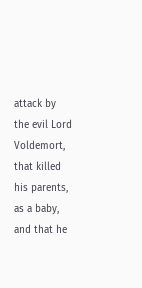attack by the evil Lord Voldemort, that killed his parents, as a baby, and that he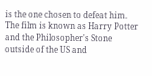is the one chosen to defeat him. The film is known as Harry Potter and the Philosopher's Stone outside of the US and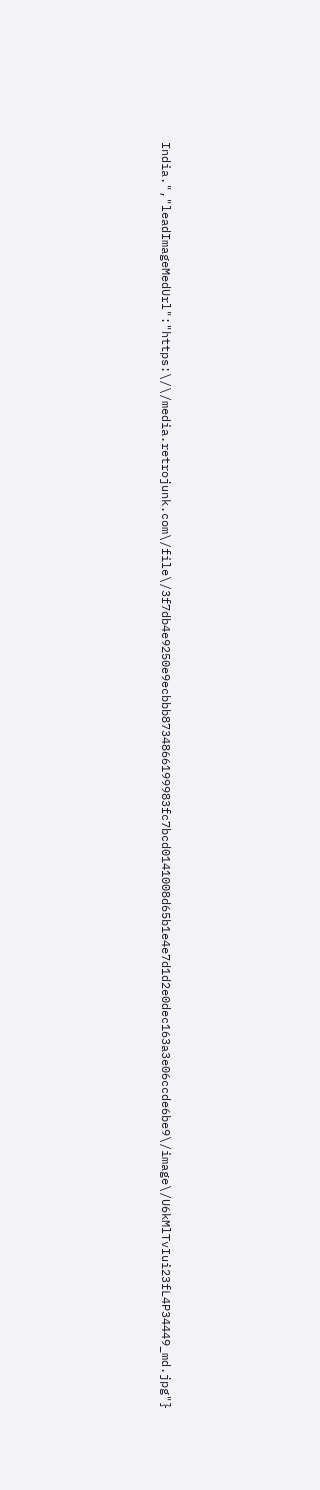India.","leadImageMedUrl":"https:\/\/media.retrojunk.com\/file\/3f7db4e9250e9ecbbb8734866199983fc7bcd0141008d65b1e4e7d1d2e0dec163a3e06ccde6be9\/image\/U6kMlTvIui23fL4P34449_md.jpg"}